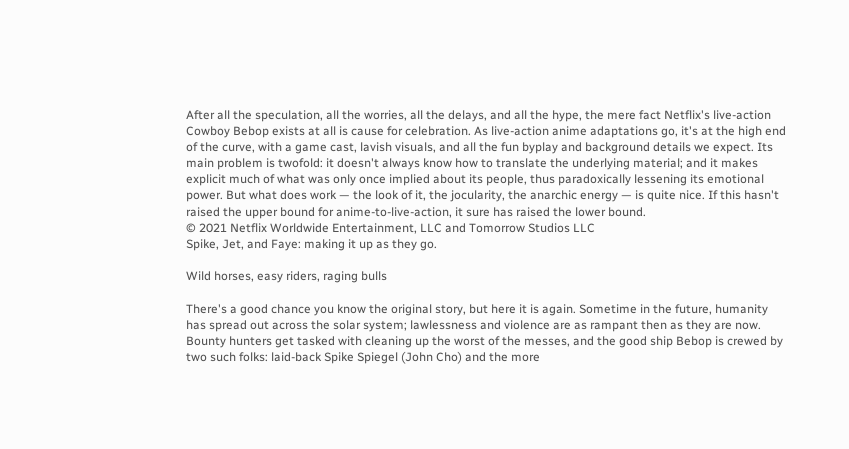After all the speculation, all the worries, all the delays, and all the hype, the mere fact Netflix's live-action Cowboy Bebop exists at all is cause for celebration. As live-action anime adaptations go, it's at the high end of the curve, with a game cast, lavish visuals, and all the fun byplay and background details we expect. Its main problem is twofold: it doesn't always know how to translate the underlying material; and it makes explicit much of what was only once implied about its people, thus paradoxically lessening its emotional power. But what does work — the look of it, the jocularity, the anarchic energy — is quite nice. If this hasn't raised the upper bound for anime-to-live-action, it sure has raised the lower bound.
© 2021 Netflix Worldwide Entertainment, LLC and Tomorrow Studios LLC
Spike, Jet, and Faye: making it up as they go.

Wild horses, easy riders, raging bulls

There's a good chance you know the original story, but here it is again. Sometime in the future, humanity has spread out across the solar system; lawlessness and violence are as rampant then as they are now. Bounty hunters get tasked with cleaning up the worst of the messes, and the good ship Bebop is crewed by two such folks: laid-back Spike Spiegel (John Cho) and the more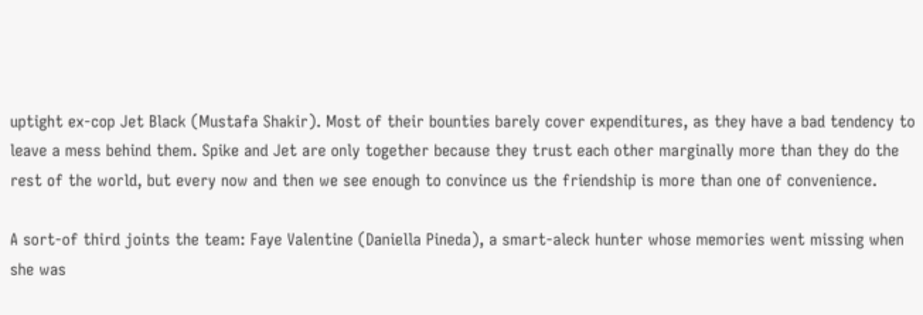uptight ex-cop Jet Black (Mustafa Shakir). Most of their bounties barely cover expenditures, as they have a bad tendency to leave a mess behind them. Spike and Jet are only together because they trust each other marginally more than they do the rest of the world, but every now and then we see enough to convince us the friendship is more than one of convenience.

A sort-of third joints the team: Faye Valentine (Daniella Pineda), a smart-aleck hunter whose memories went missing when she was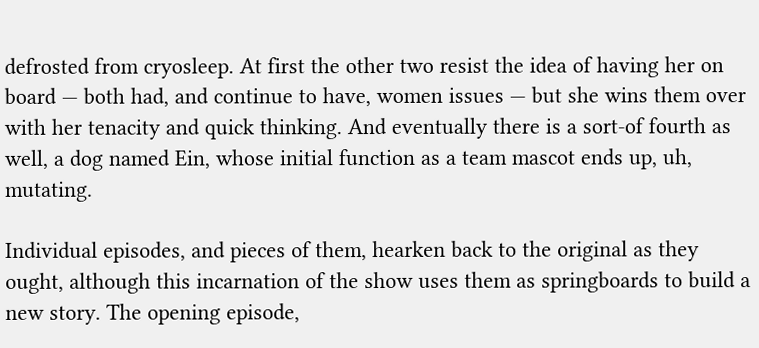defrosted from cryosleep. At first the other two resist the idea of having her on board — both had, and continue to have, women issues — but she wins them over with her tenacity and quick thinking. And eventually there is a sort-of fourth as well, a dog named Ein, whose initial function as a team mascot ends up, uh, mutating.

Individual episodes, and pieces of them, hearken back to the original as they ought, although this incarnation of the show uses them as springboards to build a new story. The opening episode,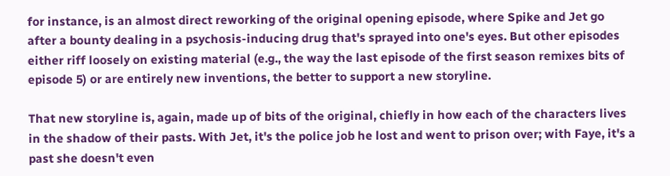for instance, is an almost direct reworking of the original opening episode, where Spike and Jet go after a bounty dealing in a psychosis-inducing drug that's sprayed into one's eyes. But other episodes either riff loosely on existing material (e.g., the way the last episode of the first season remixes bits of episode 5) or are entirely new inventions, the better to support a new storyline.

That new storyline is, again, made up of bits of the original, chiefly in how each of the characters lives in the shadow of their pasts. With Jet, it's the police job he lost and went to prison over; with Faye, it's a past she doesn't even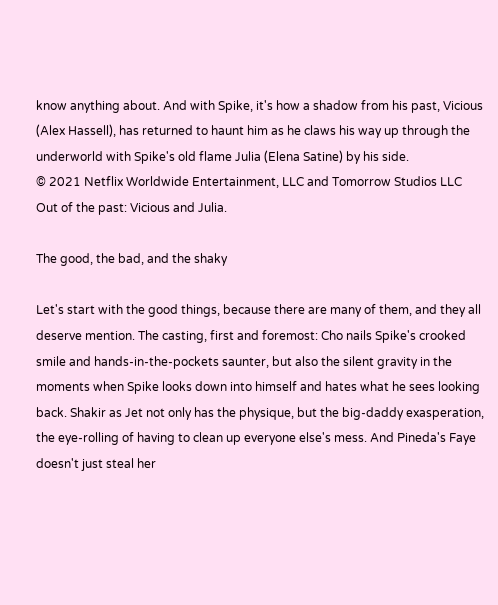know anything about. And with Spike, it's how a shadow from his past, Vicious (Alex Hassell), has returned to haunt him as he claws his way up through the underworld with Spike's old flame Julia (Elena Satine) by his side.
© 2021 Netflix Worldwide Entertainment, LLC and Tomorrow Studios LLC
Out of the past: Vicious and Julia.

The good, the bad, and the shaky

Let's start with the good things, because there are many of them, and they all deserve mention. The casting, first and foremost: Cho nails Spike's crooked smile and hands-in-the-pockets saunter, but also the silent gravity in the moments when Spike looks down into himself and hates what he sees looking back. Shakir as Jet not only has the physique, but the big-daddy exasperation, the eye-rolling of having to clean up everyone else's mess. And Pineda's Faye doesn't just steal her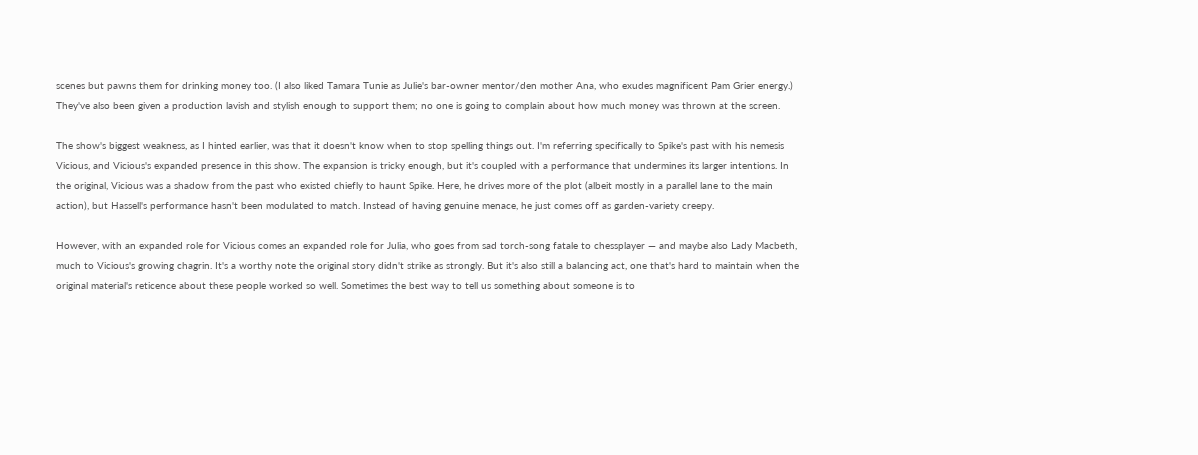scenes but pawns them for drinking money too. (I also liked Tamara Tunie as Julie's bar-owner mentor/den mother Ana, who exudes magnificent Pam Grier energy.) They've also been given a production lavish and stylish enough to support them; no one is going to complain about how much money was thrown at the screen.

The show's biggest weakness, as I hinted earlier, was that it doesn't know when to stop spelling things out. I'm referring specifically to Spike's past with his nemesis Vicious, and Vicious's expanded presence in this show. The expansion is tricky enough, but it's coupled with a performance that undermines its larger intentions. In the original, Vicious was a shadow from the past who existed chiefly to haunt Spike. Here, he drives more of the plot (albeit mostly in a parallel lane to the main action), but Hassell's performance hasn't been modulated to match. Instead of having genuine menace, he just comes off as garden-variety creepy.

However, with an expanded role for Vicious comes an expanded role for Julia, who goes from sad torch-song fatale to chessplayer — and maybe also Lady Macbeth, much to Vicious's growing chagrin. It's a worthy note the original story didn't strike as strongly. But it's also still a balancing act, one that's hard to maintain when the original material's reticence about these people worked so well. Sometimes the best way to tell us something about someone is to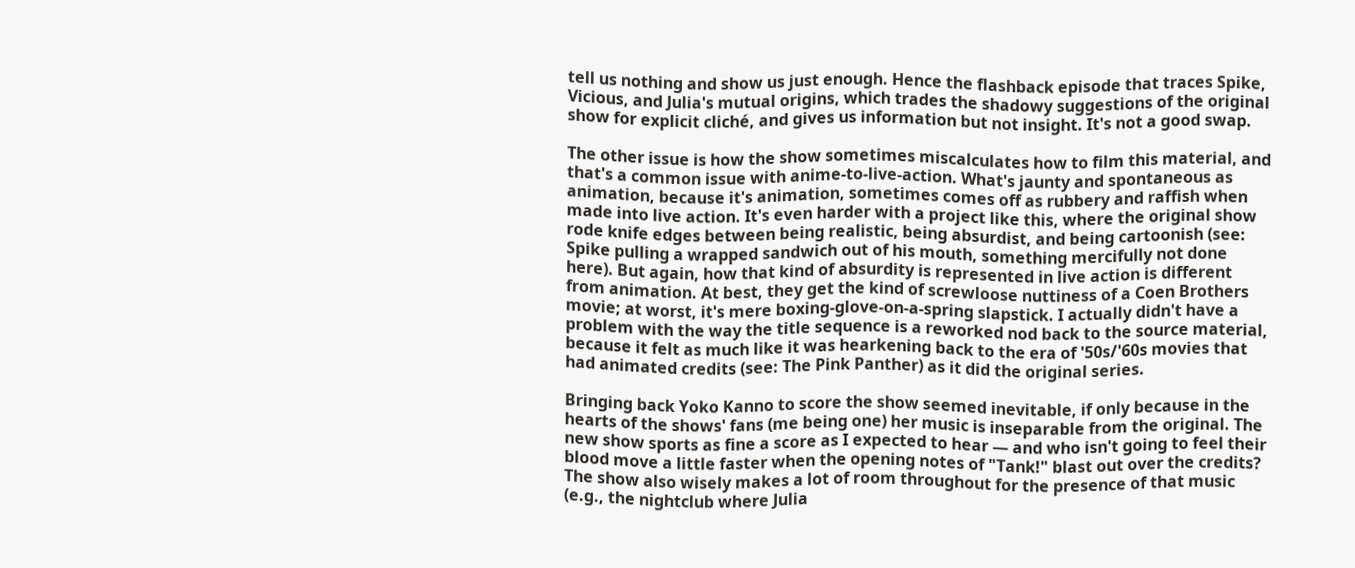tell us nothing and show us just enough. Hence the flashback episode that traces Spike, Vicious, and Julia's mutual origins, which trades the shadowy suggestions of the original show for explicit cliché, and gives us information but not insight. It's not a good swap.

The other issue is how the show sometimes miscalculates how to film this material, and that's a common issue with anime-to-live-action. What's jaunty and spontaneous as animation, because it's animation, sometimes comes off as rubbery and raffish when made into live action. It's even harder with a project like this, where the original show rode knife edges between being realistic, being absurdist, and being cartoonish (see: Spike pulling a wrapped sandwich out of his mouth, something mercifully not done here). But again, how that kind of absurdity is represented in live action is different from animation. At best, they get the kind of screwloose nuttiness of a Coen Brothers movie; at worst, it's mere boxing-glove-on-a-spring slapstick. I actually didn't have a problem with the way the title sequence is a reworked nod back to the source material, because it felt as much like it was hearkening back to the era of '50s/'60s movies that had animated credits (see: The Pink Panther) as it did the original series.

Bringing back Yoko Kanno to score the show seemed inevitable, if only because in the hearts of the shows' fans (me being one) her music is inseparable from the original. The new show sports as fine a score as I expected to hear — and who isn't going to feel their blood move a little faster when the opening notes of "Tank!" blast out over the credits? The show also wisely makes a lot of room throughout for the presence of that music (e.g., the nightclub where Julia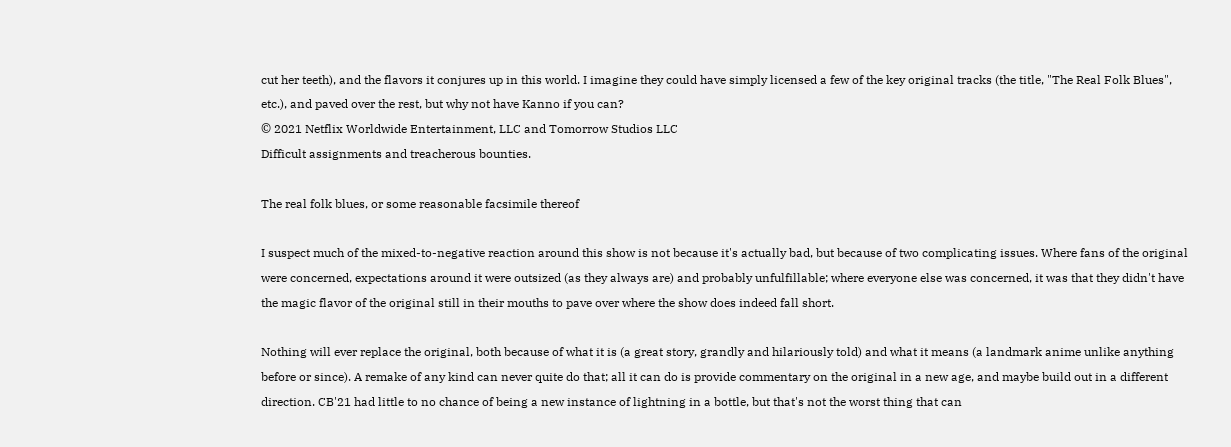cut her teeth), and the flavors it conjures up in this world. I imagine they could have simply licensed a few of the key original tracks (the title, "The Real Folk Blues", etc.), and paved over the rest, but why not have Kanno if you can?
© 2021 Netflix Worldwide Entertainment, LLC and Tomorrow Studios LLC
Difficult assignments and treacherous bounties.

The real folk blues, or some reasonable facsimile thereof

I suspect much of the mixed-to-negative reaction around this show is not because it's actually bad, but because of two complicating issues. Where fans of the original were concerned, expectations around it were outsized (as they always are) and probably unfulfillable; where everyone else was concerned, it was that they didn't have the magic flavor of the original still in their mouths to pave over where the show does indeed fall short.

Nothing will ever replace the original, both because of what it is (a great story, grandly and hilariously told) and what it means (a landmark anime unlike anything before or since). A remake of any kind can never quite do that; all it can do is provide commentary on the original in a new age, and maybe build out in a different direction. CB'21 had little to no chance of being a new instance of lightning in a bottle, but that's not the worst thing that can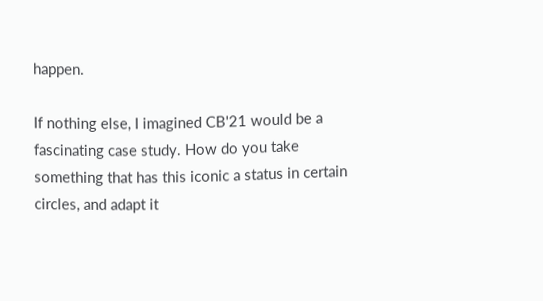happen.

If nothing else, I imagined CB'21 would be a fascinating case study. How do you take something that has this iconic a status in certain circles, and adapt it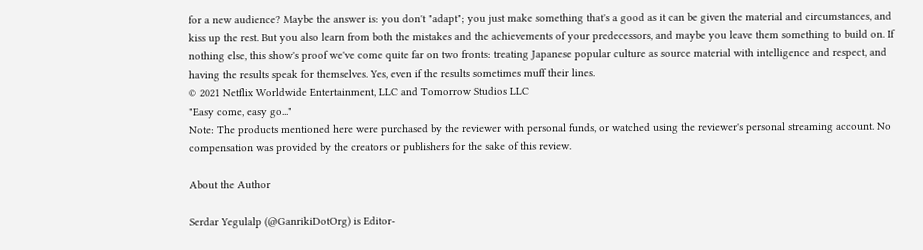for a new audience? Maybe the answer is: you don't "adapt"; you just make something that's a good as it can be given the material and circumstances, and kiss up the rest. But you also learn from both the mistakes and the achievements of your predecessors, and maybe you leave them something to build on. If nothing else, this show's proof we've come quite far on two fronts: treating Japanese popular culture as source material with intelligence and respect, and having the results speak for themselves. Yes, even if the results sometimes muff their lines.
© 2021 Netflix Worldwide Entertainment, LLC and Tomorrow Studios LLC
"Easy come, easy go..."
Note: The products mentioned here were purchased by the reviewer with personal funds, or watched using the reviewer's personal streaming account. No compensation was provided by the creators or publishers for the sake of this review.

About the Author

Serdar Yegulalp (@GanrikiDotOrg) is Editor-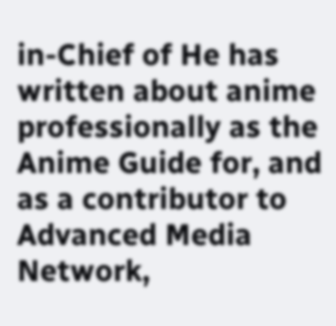in-Chief of He has written about anime professionally as the Anime Guide for, and as a contributor to Advanced Media Network,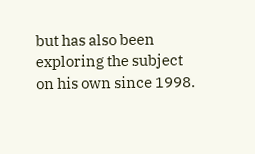but has also been exploring the subject on his own since 1998.